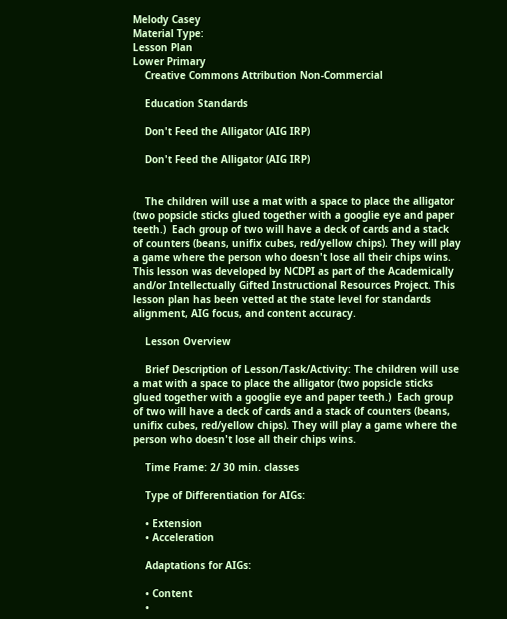Melody Casey
Material Type:
Lesson Plan
Lower Primary
    Creative Commons Attribution Non-Commercial

    Education Standards

    Don't Feed the Alligator (AIG IRP)

    Don't Feed the Alligator (AIG IRP)


    The children will use a mat with a space to place the alligator (two popsicle sticks glued together with a googlie eye and paper teeth.)  Each group of two will have a deck of cards and a stack of counters (beans, unifix cubes, red/yellow chips). They will play a game where the person who doesn't lose all their chips wins. This lesson was developed by NCDPI as part of the Academically and/or Intellectually Gifted Instructional Resources Project. This lesson plan has been vetted at the state level for standards alignment, AIG focus, and content accuracy.

    Lesson Overview

    Brief Description of Lesson/Task/Activity: The children will use a mat with a space to place the alligator (two popsicle sticks glued together with a googlie eye and paper teeth.)  Each group of two will have a deck of cards and a stack of counters (beans, unifix cubes, red/yellow chips). They will play a game where the person who doesn't lose all their chips wins.

    Time Frame: 2/ 30 min. classes

    Type of Differentiation for AIGs:

    • Extension
    • Acceleration

    Adaptations for AIGs:

    • Content
    •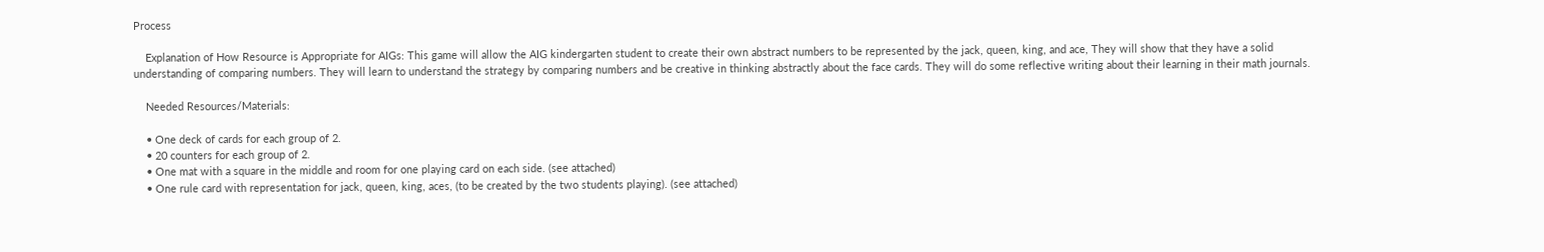Process

    Explanation of How Resource is Appropriate for AIGs: This game will allow the AIG kindergarten student to create their own abstract numbers to be represented by the jack, queen, king, and ace, They will show that they have a solid understanding of comparing numbers. They will learn to understand the strategy by comparing numbers and be creative in thinking abstractly about the face cards. They will do some reflective writing about their learning in their math journals.

    Needed Resources/Materials:

    • One deck of cards for each group of 2.
    • 20 counters for each group of 2.
    • One mat with a square in the middle and room for one playing card on each side. (see attached)
    • One rule card with representation for jack, queen, king, aces, (to be created by the two students playing). (see attached)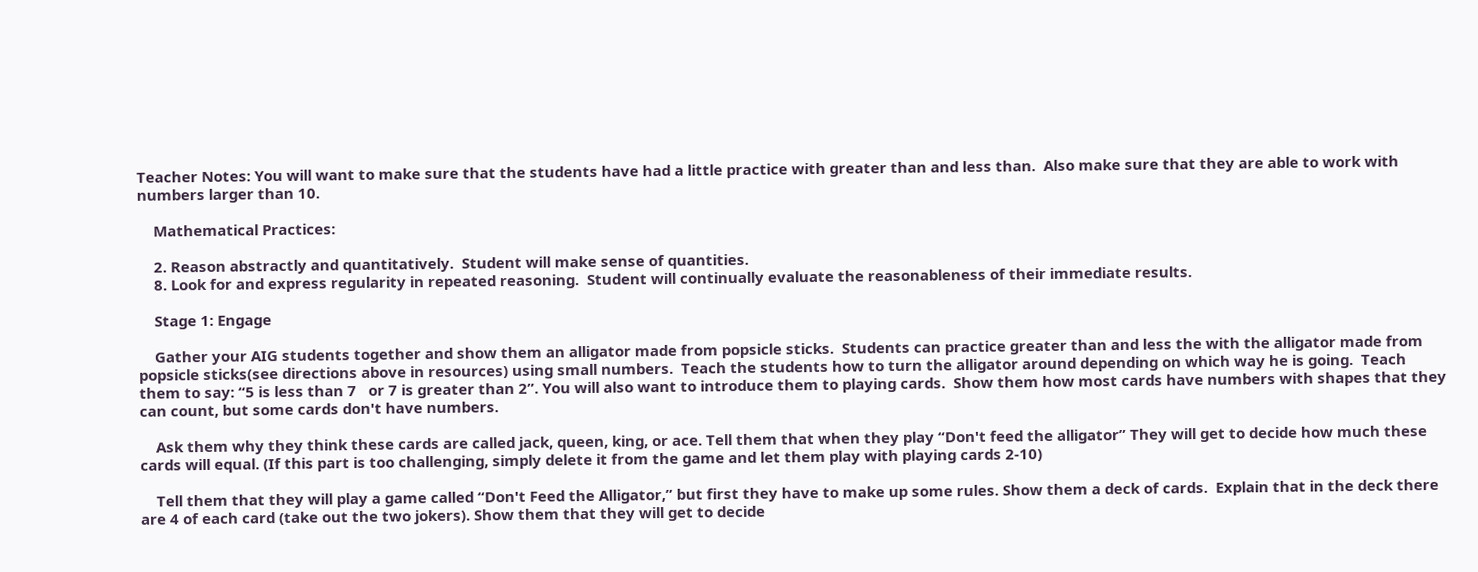Teacher Notes: You will want to make sure that the students have had a little practice with greater than and less than.  Also make sure that they are able to work with numbers larger than 10.

    Mathematical Practices:

    2. Reason abstractly and quantitatively.  Student will make sense of quantities.
    8. Look for and express regularity in repeated reasoning.  Student will continually evaluate the reasonableness of their immediate results.

    Stage 1: Engage

    Gather your AIG students together and show them an alligator made from popsicle sticks.  Students can practice greater than and less the with the alligator made from popsicle sticks(see directions above in resources) using small numbers.  Teach the students how to turn the alligator around depending on which way he is going.  Teach them to say: “5 is less than 7   or 7 is greater than 2”. You will also want to introduce them to playing cards.  Show them how most cards have numbers with shapes that they can count, but some cards don't have numbers.

    Ask them why they think these cards are called jack, queen, king, or ace. Tell them that when they play “Don't feed the alligator” They will get to decide how much these cards will equal. (If this part is too challenging, simply delete it from the game and let them play with playing cards 2-10)

    Tell them that they will play a game called “Don't Feed the Alligator,” but first they have to make up some rules. Show them a deck of cards.  Explain that in the deck there are 4 of each card (take out the two jokers). Show them that they will get to decide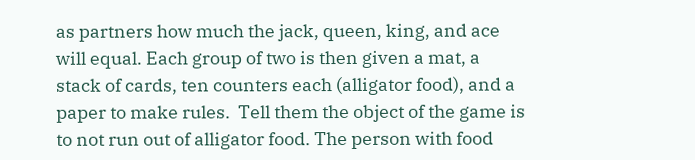as partners how much the jack, queen, king, and ace will equal. Each group of two is then given a mat, a stack of cards, ten counters each (alligator food), and a paper to make rules.  Tell them the object of the game is to not run out of alligator food. The person with food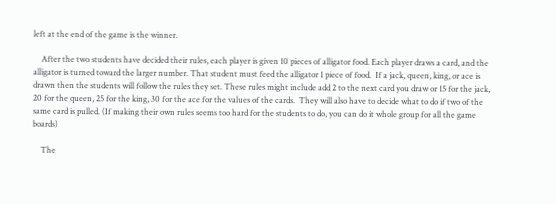left at the end of the game is the winner.

    After the two students have decided their rules, each player is given 10 pieces of alligator food. Each player draws a card, and the alligator is turned toward the larger number. That student must feed the alligator 1 piece of food.  If a jack, queen, king, or ace is drawn then the students will follow the rules they set. These rules might include add 2 to the next card you draw or 15 for the jack, 20 for the queen, 25 for the king, 30 for the ace for the values of the cards.  They will also have to decide what to do if two of the same card is pulled. (If making their own rules seems too hard for the students to do, you can do it whole group for all the game boards)

    The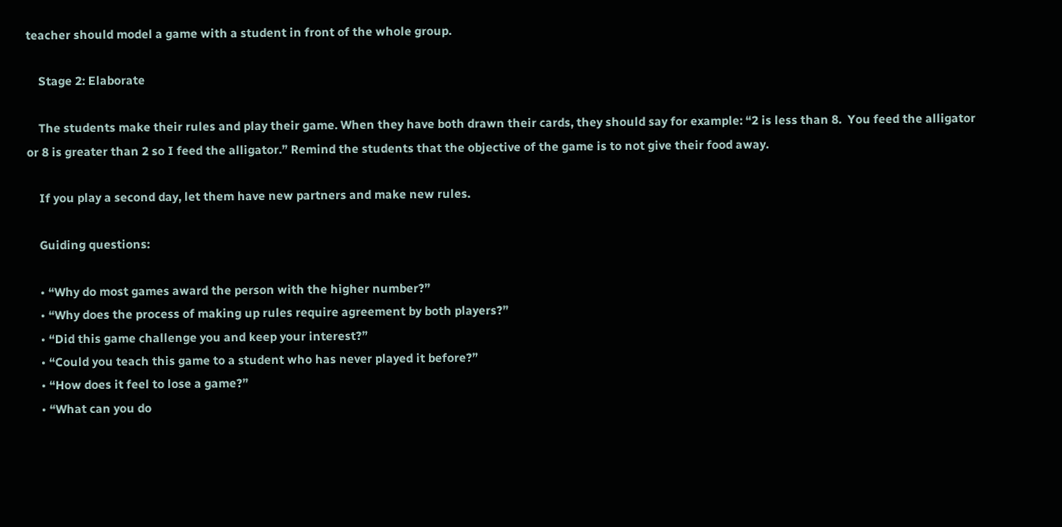teacher should model a game with a student in front of the whole group.

    Stage 2: Elaborate

    The students make their rules and play their game. When they have both drawn their cards, they should say for example: “2 is less than 8.  You feed the alligator or 8 is greater than 2 so I feed the alligator.” Remind the students that the objective of the game is to not give their food away.

    If you play a second day, let them have new partners and make new rules.

    Guiding questions:

    • “Why do most games award the person with the higher number?”
    • “Why does the process of making up rules require agreement by both players?”
    • “Did this game challenge you and keep your interest?”
    • “Could you teach this game to a student who has never played it before?”
    • “How does it feel to lose a game?”
    • “What can you do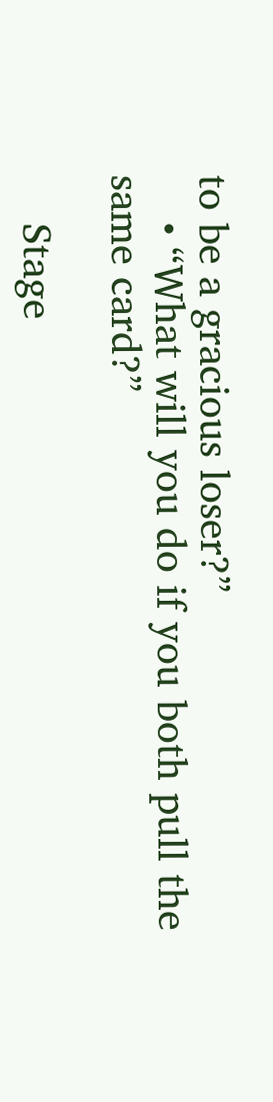to be a gracious loser?”
    • “What will you do if you both pull the same card?”

    Stage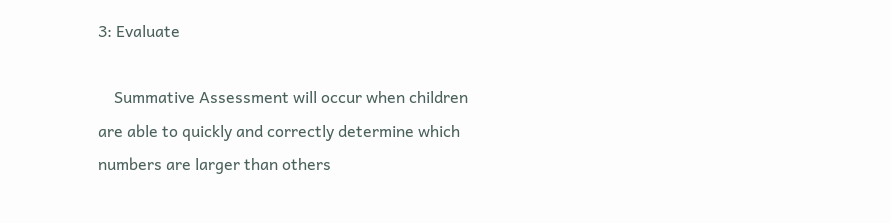3: Evaluate

    Summative Assessment will occur when children are able to quickly and correctly determine which numbers are larger than others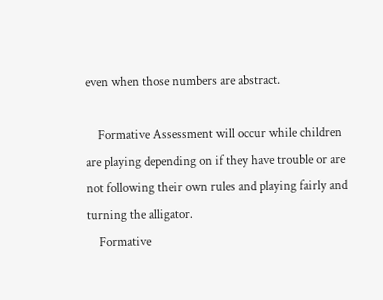even when those numbers are abstract.

    Formative Assessment will occur while children are playing depending on if they have trouble or are not following their own rules and playing fairly and turning the alligator.
    Formative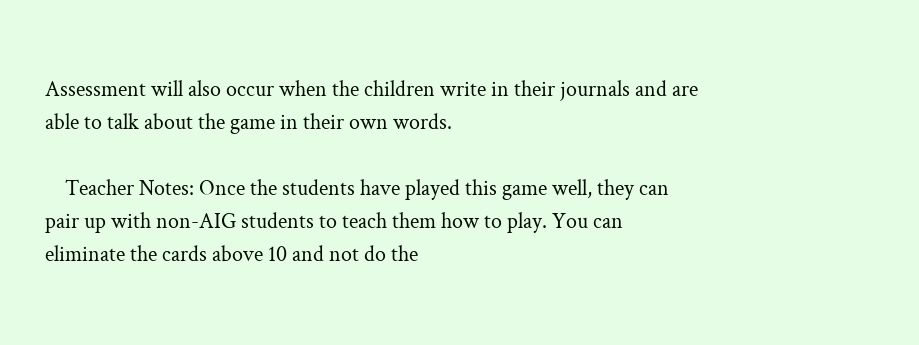Assessment will also occur when the children write in their journals and are able to talk about the game in their own words.

    Teacher Notes: Once the students have played this game well, they can pair up with non-AIG students to teach them how to play. You can eliminate the cards above 10 and not do the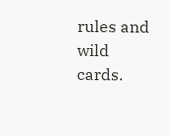rules and wild cards.